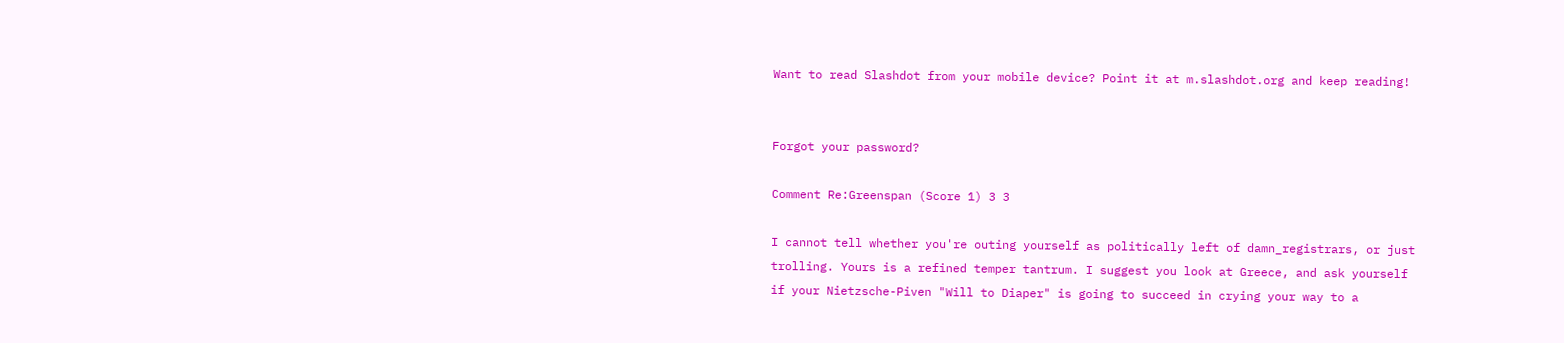Want to read Slashdot from your mobile device? Point it at m.slashdot.org and keep reading!


Forgot your password?

Comment Re:Greenspan (Score 1) 3 3

I cannot tell whether you're outing yourself as politically left of damn_registrars, or just trolling. Yours is a refined temper tantrum. I suggest you look at Greece, and ask yourself if your Nietzsche-Piven "Will to Diaper" is going to succeed in crying your way to a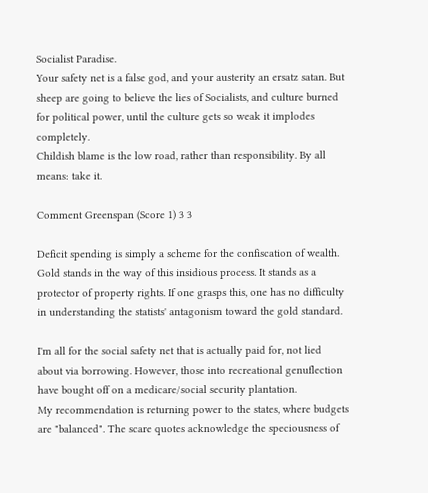Socialist Paradise.
Your safety net is a false god, and your austerity an ersatz satan. But sheep are going to believe the lies of Socialists, and culture burned for political power, until the culture gets so weak it implodes completely.
Childish blame is the low road, rather than responsibility. By all means: take it.

Comment Greenspan (Score 1) 3 3

Deficit spending is simply a scheme for the confiscation of wealth. Gold stands in the way of this insidious process. It stands as a protector of property rights. If one grasps this, one has no difficulty in understanding the statists' antagonism toward the gold standard.

I'm all for the social safety net that is actually paid for, not lied about via borrowing. However, those into recreational genuflection have bought off on a medicare/social security plantation.
My recommendation is returning power to the states, where budgets are "balanced". The scare quotes acknowledge the speciousness of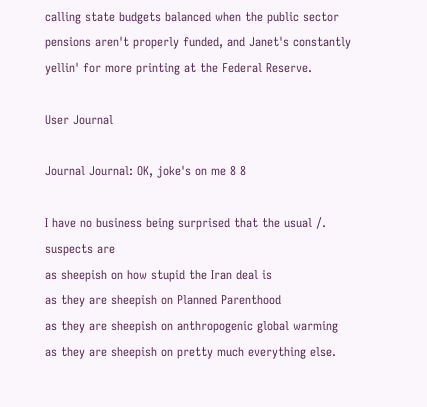calling state budgets balanced when the public sector pensions aren't properly funded, and Janet's constantly yellin' for more printing at the Federal Reserve.

User Journal

Journal Journal: OK, joke's on me 8 8

I have no business being surprised that the usual /. suspects are
as sheepish on how stupid the Iran deal is
as they are sheepish on Planned Parenthood
as they are sheepish on anthropogenic global warming
as they are sheepish on pretty much everything else.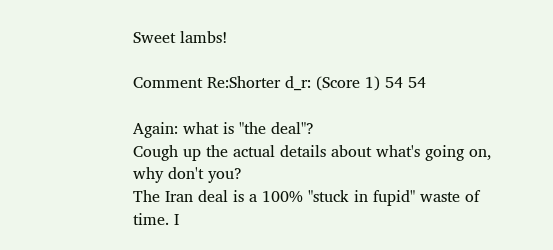Sweet lambs!

Comment Re:Shorter d_r: (Score 1) 54 54

Again: what is "the deal"?
Cough up the actual details about what's going on, why don't you?
The Iran deal is a 100% "stuck in fupid" waste of time. I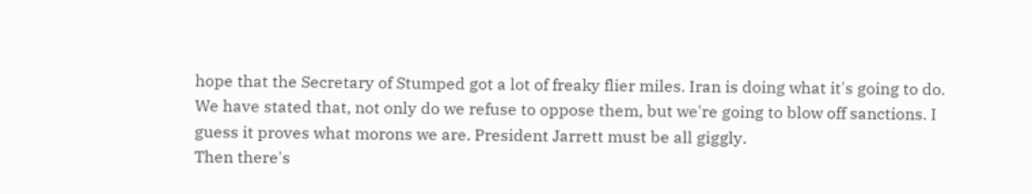hope that the Secretary of Stumped got a lot of freaky flier miles. Iran is doing what it's going to do. We have stated that, not only do we refuse to oppose them, but we're going to blow off sanctions. I guess it proves what morons we are. President Jarrett must be all giggly.
Then there's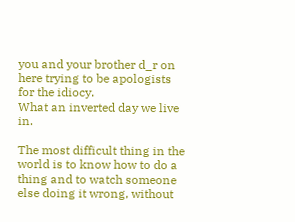you and your brother d_r on here trying to be apologists for the idiocy.
What an inverted day we live in.

The most difficult thing in the world is to know how to do a thing and to watch someone else doing it wrong, without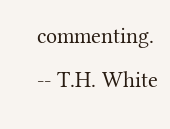commenting. -- T.H. White